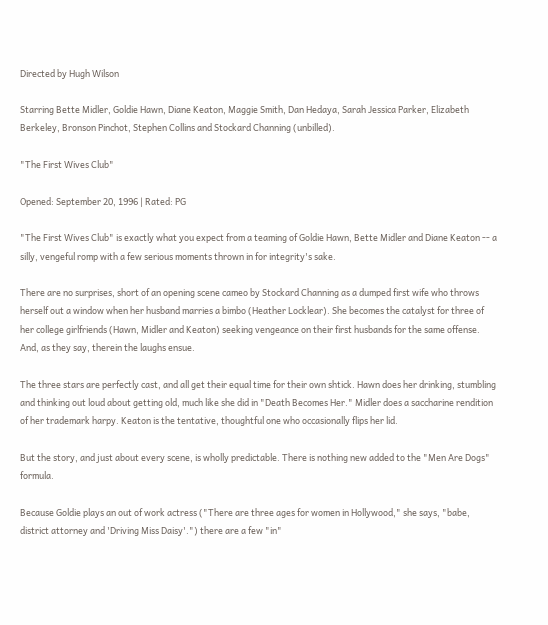Directed by Hugh Wilson

Starring Bette Midler, Goldie Hawn, Diane Keaton, Maggie Smith, Dan Hedaya, Sarah Jessica Parker, Elizabeth Berkeley, Bronson Pinchot, Stephen Collins and Stockard Channing (unbilled).

"The First Wives Club"

Opened: September 20, 1996 | Rated: PG

"The First Wives Club" is exactly what you expect from a teaming of Goldie Hawn, Bette Midler and Diane Keaton -- a silly, vengeful romp with a few serious moments thrown in for integrity's sake.

There are no surprises, short of an opening scene cameo by Stockard Channing as a dumped first wife who throws herself out a window when her husband marries a bimbo (Heather Locklear). She becomes the catalyst for three of her college girlfriends (Hawn, Midler and Keaton) seeking vengeance on their first husbands for the same offense. And, as they say, therein the laughs ensue.

The three stars are perfectly cast, and all get their equal time for their own shtick. Hawn does her drinking, stumbling and thinking out loud about getting old, much like she did in "Death Becomes Her." Midler does a saccharine rendition of her trademark harpy. Keaton is the tentative, thoughtful one who occasionally flips her lid.

But the story, and just about every scene, is wholly predictable. There is nothing new added to the "Men Are Dogs" formula.

Because Goldie plays an out of work actress ("There are three ages for women in Hollywood," she says, "babe, district attorney and 'Driving Miss Daisy'.") there are a few "in"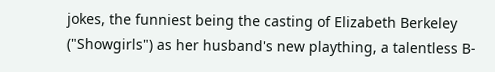jokes, the funniest being the casting of Elizabeth Berkeley ("Showgirls") as her husband's new plaything, a talentless B-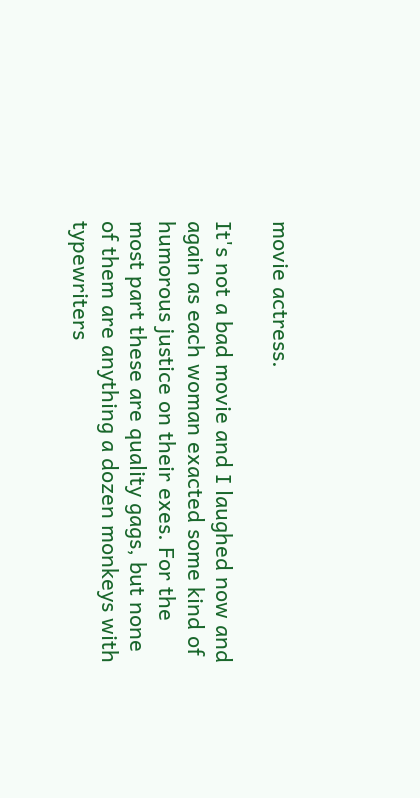movie actress.

It's not a bad movie and I laughed now and again as each woman exacted some kind of humorous justice on their exes. For the most part these are quality gags, but none of them are anything a dozen monkeys with typewriters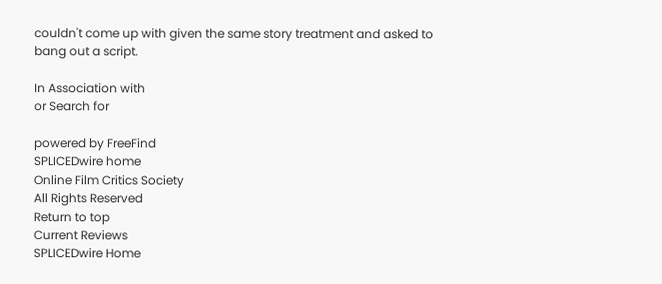couldn't come up with given the same story treatment and asked to bang out a script.

In Association with
or Search for

powered by FreeFind
SPLICEDwire home
Online Film Critics Society
All Rights Reserved
Return to top
Current Reviews
SPLICEDwire Home